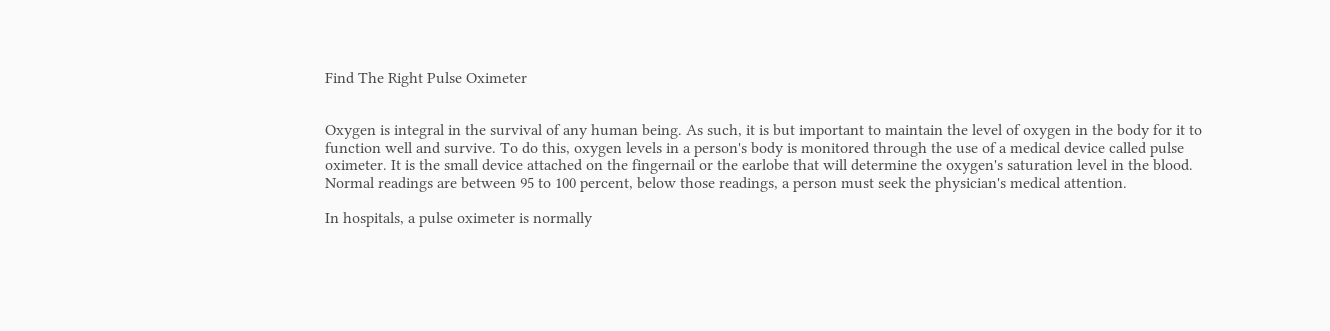Find The Right Pulse Oximeter


Oxygen is integral in the survival of any human being. As such, it is but important to maintain the level of oxygen in the body for it to function well and survive. To do this, oxygen levels in a person's body is monitored through the use of a medical device called pulse oximeter. It is the small device attached on the fingernail or the earlobe that will determine the oxygen's saturation level in the blood. Normal readings are between 95 to 100 percent, below those readings, a person must seek the physician's medical attention.

In hospitals, a pulse oximeter is normally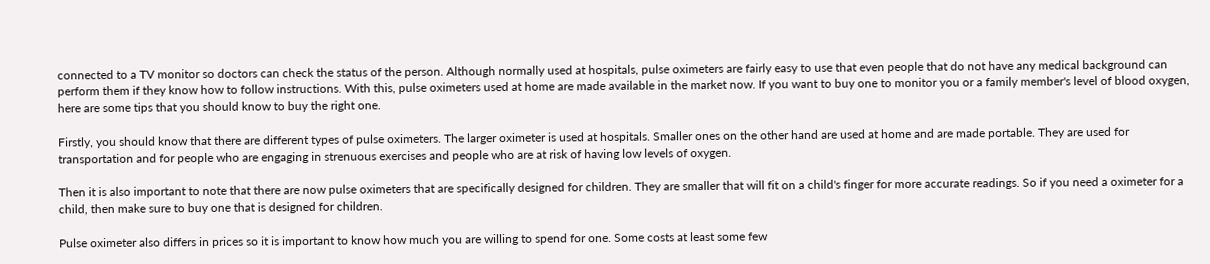connected to a TV monitor so doctors can check the status of the person. Although normally used at hospitals, pulse oximeters are fairly easy to use that even people that do not have any medical background can perform them if they know how to follow instructions. With this, pulse oximeters used at home are made available in the market now. If you want to buy one to monitor you or a family member's level of blood oxygen, here are some tips that you should know to buy the right one.

Firstly, you should know that there are different types of pulse oximeters. The larger oximeter is used at hospitals. Smaller ones on the other hand are used at home and are made portable. They are used for transportation and for people who are engaging in strenuous exercises and people who are at risk of having low levels of oxygen.

Then it is also important to note that there are now pulse oximeters that are specifically designed for children. They are smaller that will fit on a child's finger for more accurate readings. So if you need a oximeter for a child, then make sure to buy one that is designed for children.

Pulse oximeter also differs in prices so it is important to know how much you are willing to spend for one. Some costs at least some few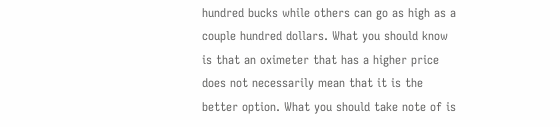hundred bucks while others can go as high as a couple hundred dollars. What you should know is that an oximeter that has a higher price does not necessarily mean that it is the better option. What you should take note of is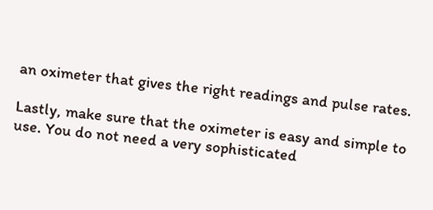an oximeter that gives the right readings and pulse rates.

Lastly, make sure that the oximeter is easy and simple to use. You do not need a very sophisticated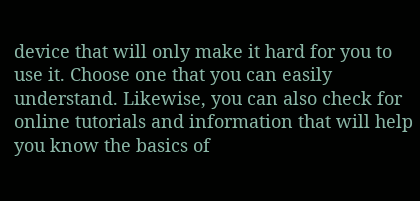device that will only make it hard for you to use it. Choose one that you can easily understand. Likewise, you can also check for online tutorials and information that will help you know the basics of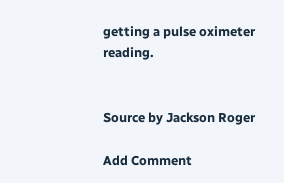getting a pulse oximeter reading.


Source by Jackson Roger

Add Comment